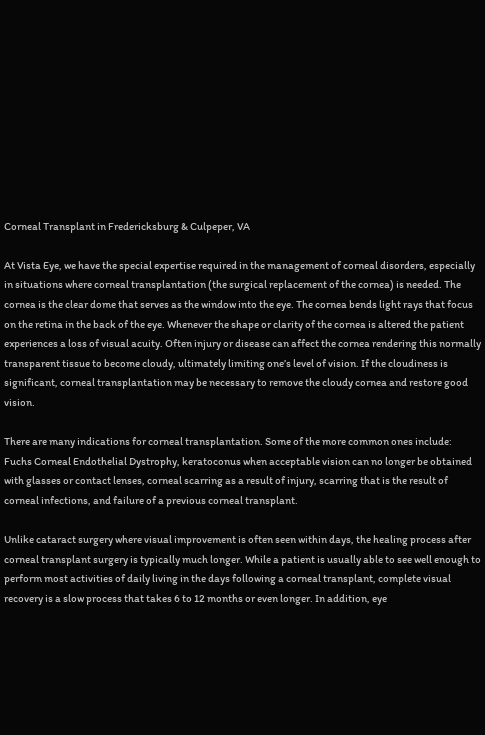Corneal Transplant in Fredericksburg & Culpeper, VA

At Vista Eye, we have the special expertise required in the management of corneal disorders, especially in situations where corneal transplantation (the surgical replacement of the cornea) is needed. The cornea is the clear dome that serves as the window into the eye. The cornea bends light rays that focus on the retina in the back of the eye. Whenever the shape or clarity of the cornea is altered the patient experiences a loss of visual acuity. Often injury or disease can affect the cornea rendering this normally transparent tissue to become cloudy, ultimately limiting one’s level of vision. If the cloudiness is significant, corneal transplantation may be necessary to remove the cloudy cornea and restore good vision.

There are many indications for corneal transplantation. Some of the more common ones include: Fuchs Corneal Endothelial Dystrophy, keratoconus when acceptable vision can no longer be obtained with glasses or contact lenses, corneal scarring as a result of injury, scarring that is the result of corneal infections, and failure of a previous corneal transplant.

Unlike cataract surgery where visual improvement is often seen within days, the healing process after corneal transplant surgery is typically much longer. While a patient is usually able to see well enough to perform most activities of daily living in the days following a corneal transplant, complete visual recovery is a slow process that takes 6 to 12 months or even longer. In addition, eye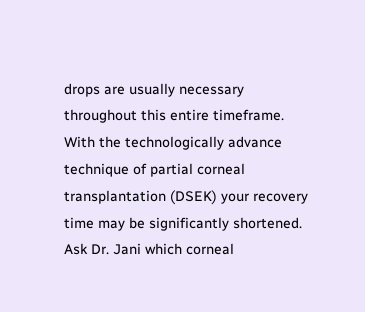drops are usually necessary throughout this entire timeframe. With the technologically advance technique of partial corneal transplantation (DSEK) your recovery time may be significantly shortened. Ask Dr. Jani which corneal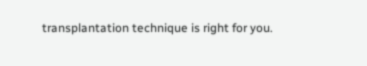transplantation technique is right for you.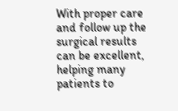With proper care and follow up the surgical results can be excellent, helping many patients to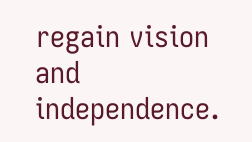regain vision and independence.